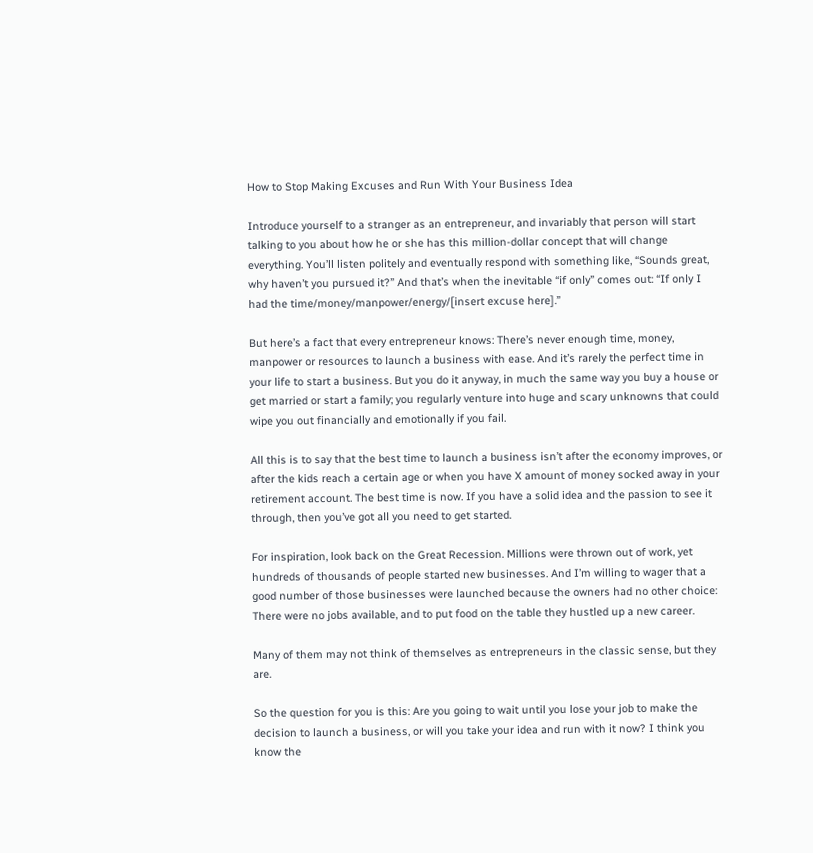How to Stop Making Excuses and Run With Your Business Idea

Introduce yourself to a stranger as an entrepreneur, and invariably that person will start talking to you about how he or she has this million-dollar concept that will change everything. You’ll listen politely and eventually respond with something like, “Sounds great, why haven’t you pursued it?” And that’s when the inevitable “if only” comes out: “If only I had the time/money/manpower/energy/[insert excuse here].”

But here’s a fact that every entrepreneur knows: There’s never enough time, money, manpower or resources to launch a business with ease. And it’s rarely the perfect time in your life to start a business. But you do it anyway, in much the same way you buy a house or get married or start a family; you regularly venture into huge and scary unknowns that could wipe you out financially and emotionally if you fail.

All this is to say that the best time to launch a business isn’t after the economy improves, or after the kids reach a certain age or when you have X amount of money socked away in your retirement account. The best time is now. If you have a solid idea and the passion to see it through, then you’ve got all you need to get started.

For inspiration, look back on the Great Recession. Millions were thrown out of work, yet hundreds of thousands of people started new businesses. And I’m willing to wager that a good number of those businesses were launched because the owners had no other choice: There were no jobs available, and to put food on the table they hustled up a new career.

Many of them may not think of themselves as entrepreneurs in the classic sense, but they are.

So the question for you is this: Are you going to wait until you lose your job to make the decision to launch a business, or will you take your idea and run with it now? I think you know the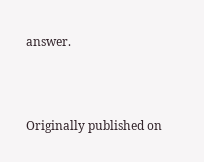answer.



Originally published on